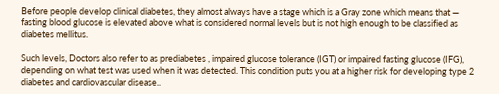Before people develop clinical diabetes, they almost always have a stage which is a Gray zone which means that — fasting blood glucose is elevated above what is considered normal levels but is not high enough to be classified as diabetes mellitus.

Such levels, Doctors also refer to as prediabetes , impaired glucose tolerance (IGT) or impaired fasting glucose (IFG), depending on what test was used when it was detected. This condition puts you at a higher risk for developing type 2 diabetes and cardiovascular disease..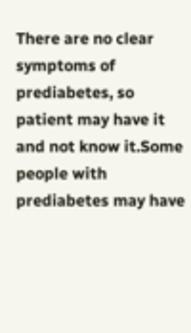There are no clear symptoms of prediabetes, so patient may have it and not know it.Some people with prediabetes may have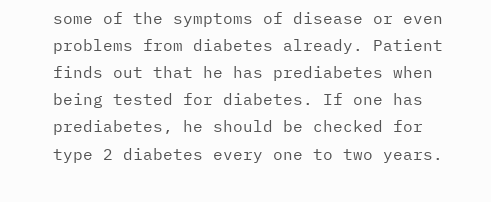some of the symptoms of disease or even problems from diabetes already. Patient finds out that he has prediabetes when being tested for diabetes. If one has prediabetes, he should be checked for type 2 diabetes every one to two years.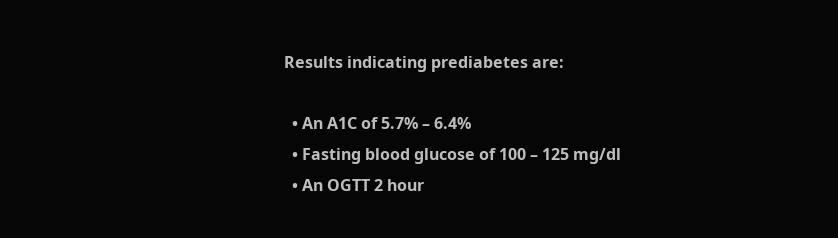Results indicating prediabetes are:

  • An A1C of 5.7% – 6.4%
  • Fasting blood glucose of 100 – 125 mg/dl
  • An OGTT 2 hour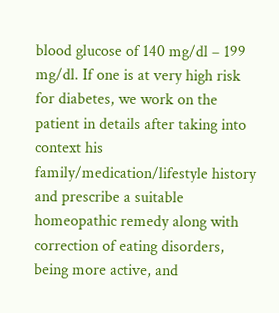blood glucose of 140 mg/dl – 199 mg/dl. If one is at very high risk for diabetes, we work on the patient in details after taking into context his family/medication/lifestyle history and prescribe a suitable homeopathic remedy along with correction of eating disorders, being more active, and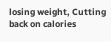losing weight, Cutting back on calories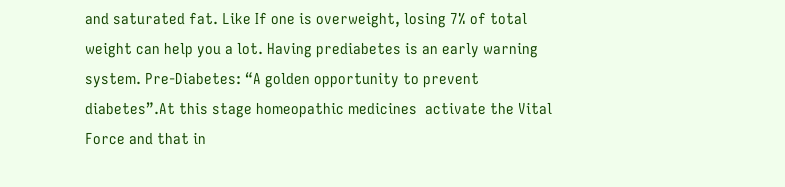and saturated fat. Like If one is overweight, losing 7% of total weight can help you a lot. Having prediabetes is an early warning system. Pre-Diabetes: “A golden opportunity to prevent diabetes”.At this stage homeopathic medicines  activate the Vital Force and that in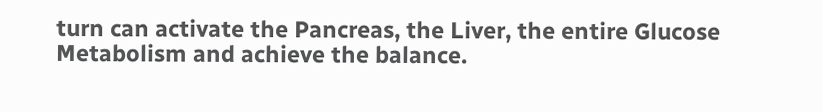turn can activate the Pancreas, the Liver, the entire Glucose Metabolism and achieve the balance.